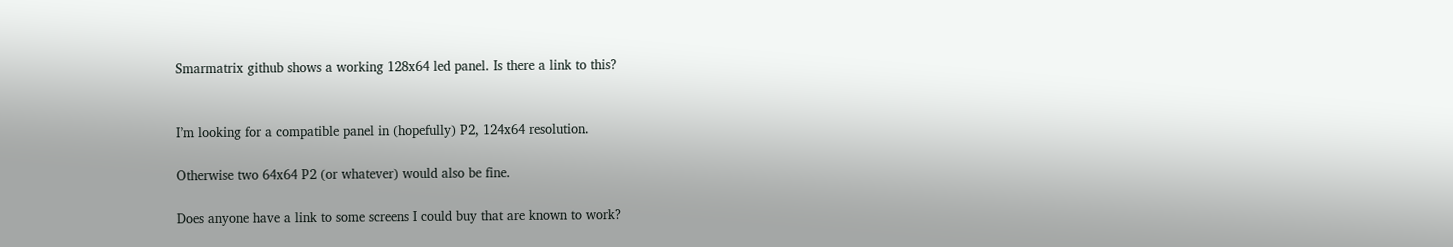Smarmatrix github shows a working 128x64 led panel. Is there a link to this?


I’m looking for a compatible panel in (hopefully) P2, 124x64 resolution.

Otherwise two 64x64 P2 (or whatever) would also be fine.

Does anyone have a link to some screens I could buy that are known to work?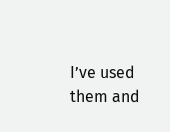I’ve used them and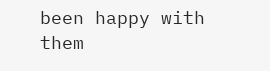been happy with them